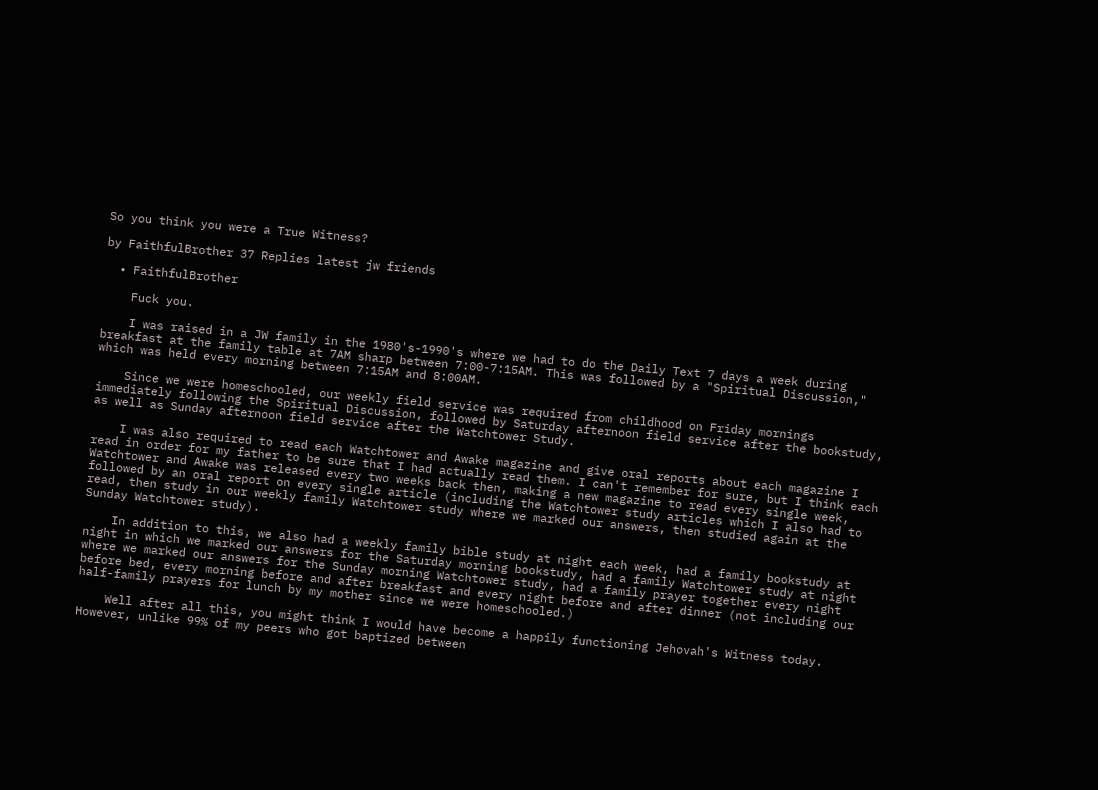So you think you were a True Witness?

by FaithfulBrother 37 Replies latest jw friends

  • FaithfulBrother

    Fuck you.

    I was raised in a JW family in the 1980's-1990's where we had to do the Daily Text 7 days a week during breakfast at the family table at 7AM sharp between 7:00-7:15AM. This was followed by a "Spiritual Discussion," which was held every morning between 7:15AM and 8:00AM.

    Since we were homeschooled, our weekly field service was required from childhood on Friday mornings immediately following the Spiritual Discussion, followed by Saturday afternoon field service after the bookstudy, as well as Sunday afternoon field service after the Watchtower Study.

    I was also required to read each Watchtower and Awake magazine and give oral reports about each magazine I read in order for my father to be sure that I had actually read them. I can't remember for sure, but I think each Watchtower and Awake was released every two weeks back then, making a new magazine to read every single week, followed by an oral report on every single article (including the Watchtower study articles which I also had to read, then study in our weekly family Watchtower study where we marked our answers, then studied again at the Sunday Watchtower study).

    In addition to this, we also had a weekly family bible study at night each week, had a family bookstudy at night in which we marked our answers for the Saturday morning bookstudy, had a family Watchtower study at night where we marked our answers for the Sunday morning Watchtower study, had a family prayer together every night before bed, every morning before and after breakfast and every night before and after dinner (not including our half-family prayers for lunch by my mother since we were homeschooled.)

    Well after all this, you might think I would have become a happily functioning Jehovah's Witness today. However, unlike 99% of my peers who got baptized between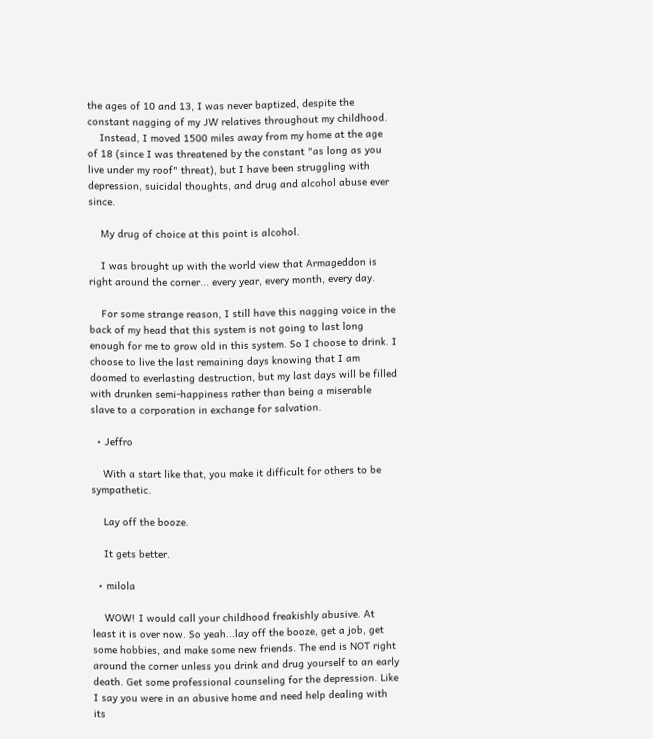the ages of 10 and 13, I was never baptized, despite the constant nagging of my JW relatives throughout my childhood.
    Instead, I moved 1500 miles away from my home at the age of 18 (since I was threatened by the constant "as long as you live under my roof" threat), but I have been struggling with depression, suicidal thoughts, and drug and alcohol abuse ever since.

    My drug of choice at this point is alcohol.

    I was brought up with the world view that Armageddon is right around the corner... every year, every month, every day.

    For some strange reason, I still have this nagging voice in the back of my head that this system is not going to last long enough for me to grow old in this system. So I choose to drink. I choose to live the last remaining days knowing that I am doomed to everlasting destruction, but my last days will be filled with drunken semi-happiness rather than being a miserable slave to a corporation in exchange for salvation.

  • Jeffro

    With a start like that, you make it difficult for others to be sympathetic.

    Lay off the booze.

    It gets better.

  • milola

    WOW! I would call your childhood freakishly abusive. At least it is over now. So yeah...lay off the booze, get a job, get some hobbies, and make some new friends. The end is NOT right around the corner unless you drink and drug yourself to an early death. Get some professional counseling for the depression. Like I say you were in an abusive home and need help dealing with its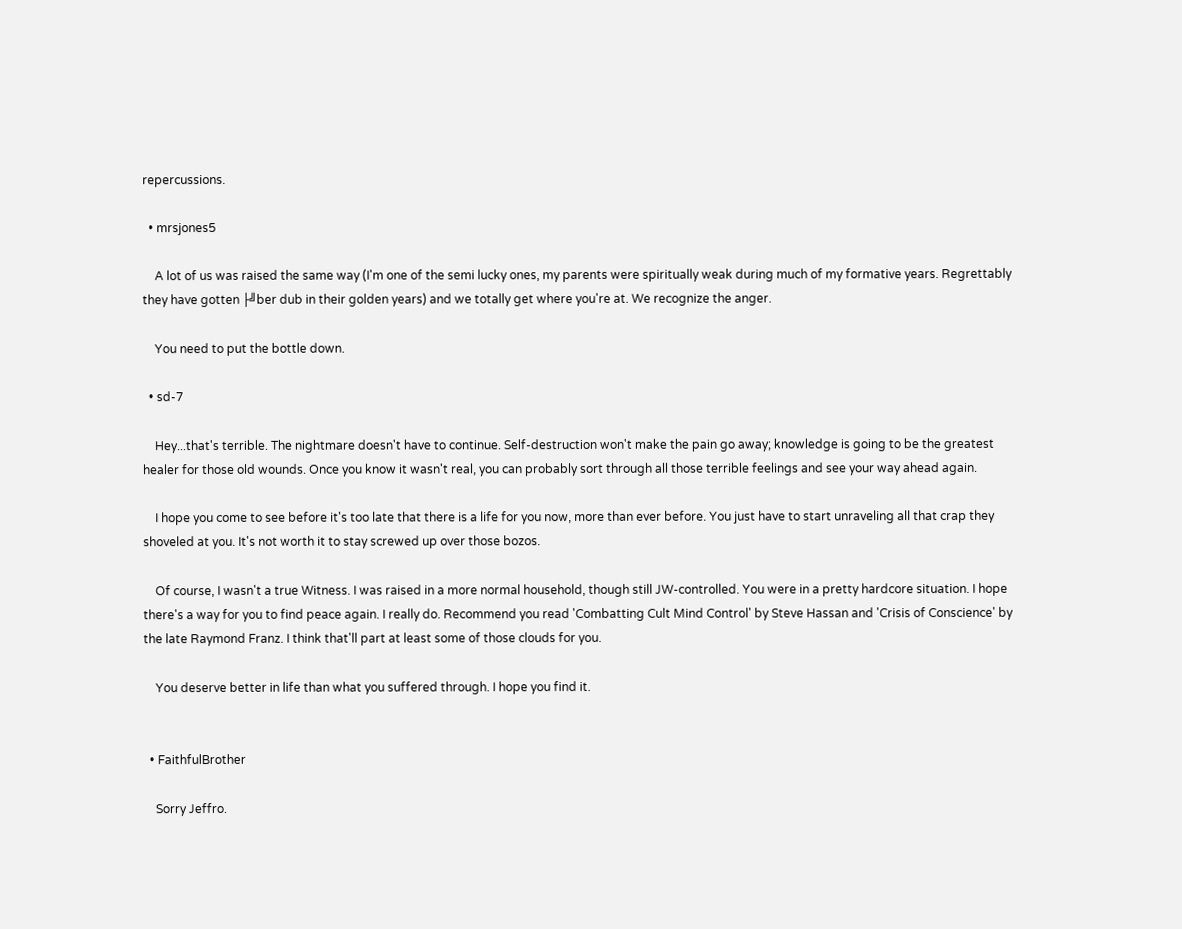repercussions.

  • mrsjones5

    A lot of us was raised the same way (I'm one of the semi lucky ones, my parents were spiritually weak during much of my formative years. Regrettably they have gotten ├╝ber dub in their golden years) and we totally get where you're at. We recognize the anger.

    You need to put the bottle down.

  • sd-7

    Hey...that's terrible. The nightmare doesn't have to continue. Self-destruction won't make the pain go away; knowledge is going to be the greatest healer for those old wounds. Once you know it wasn't real, you can probably sort through all those terrible feelings and see your way ahead again.

    I hope you come to see before it's too late that there is a life for you now, more than ever before. You just have to start unraveling all that crap they shoveled at you. It's not worth it to stay screwed up over those bozos.

    Of course, I wasn't a true Witness. I was raised in a more normal household, though still JW-controlled. You were in a pretty hardcore situation. I hope there's a way for you to find peace again. I really do. Recommend you read 'Combatting Cult Mind Control' by Steve Hassan and 'Crisis of Conscience' by the late Raymond Franz. I think that'll part at least some of those clouds for you.

    You deserve better in life than what you suffered through. I hope you find it.


  • FaithfulBrother

    Sorry Jeffro.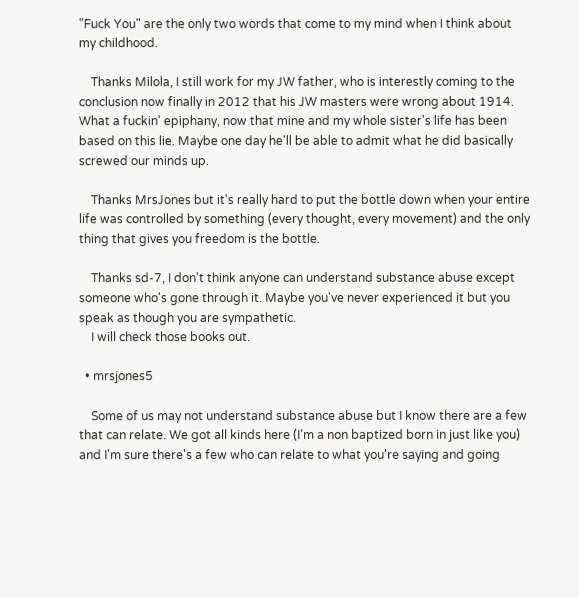"Fuck You" are the only two words that come to my mind when I think about my childhood.

    Thanks Milola, I still work for my JW father, who is interestly coming to the conclusion now finally in 2012 that his JW masters were wrong about 1914. What a fuckin' epiphany, now that mine and my whole sister's life has been based on this lie. Maybe one day he'll be able to admit what he did basically screwed our minds up.

    Thanks MrsJones but it's really hard to put the bottle down when your entire life was controlled by something (every thought, every movement) and the only thing that gives you freedom is the bottle.

    Thanks sd-7, I don't think anyone can understand substance abuse except someone who's gone through it. Maybe you've never experienced it but you speak as though you are sympathetic.
    I will check those books out.

  • mrsjones5

    Some of us may not understand substance abuse but I know there are a few that can relate. We got all kinds here (I'm a non baptized born in just like you) and I'm sure there's a few who can relate to what you're saying and going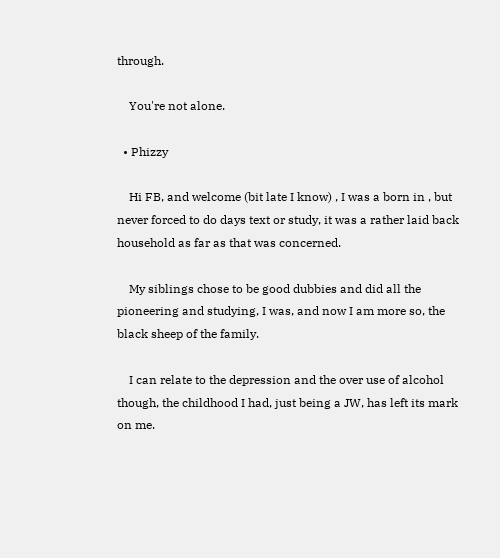through.

    You're not alone.

  • Phizzy

    Hi FB, and welcome (bit late I know) , I was a born in , but never forced to do days text or study, it was a rather laid back household as far as that was concerned.

    My siblings chose to be good dubbies and did all the pioneering and studying, I was, and now I am more so, the black sheep of the family.

    I can relate to the depression and the over use of alcohol though, the childhood I had, just being a JW, has left its mark on me.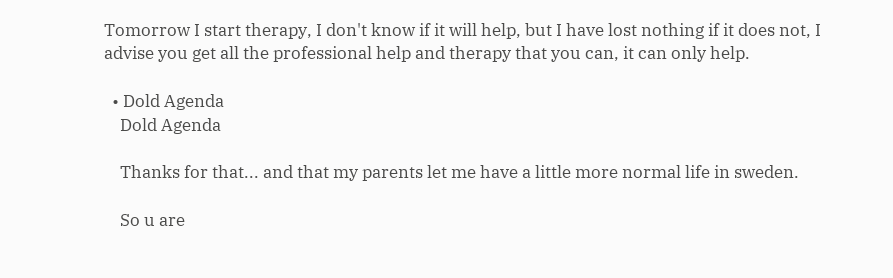Tomorrow I start therapy, I don't know if it will help, but I have lost nothing if it does not, I advise you get all the professional help and therapy that you can, it can only help.

  • Dold Agenda
    Dold Agenda

    Thanks for that... and that my parents let me have a little more normal life in sweden.

    So u are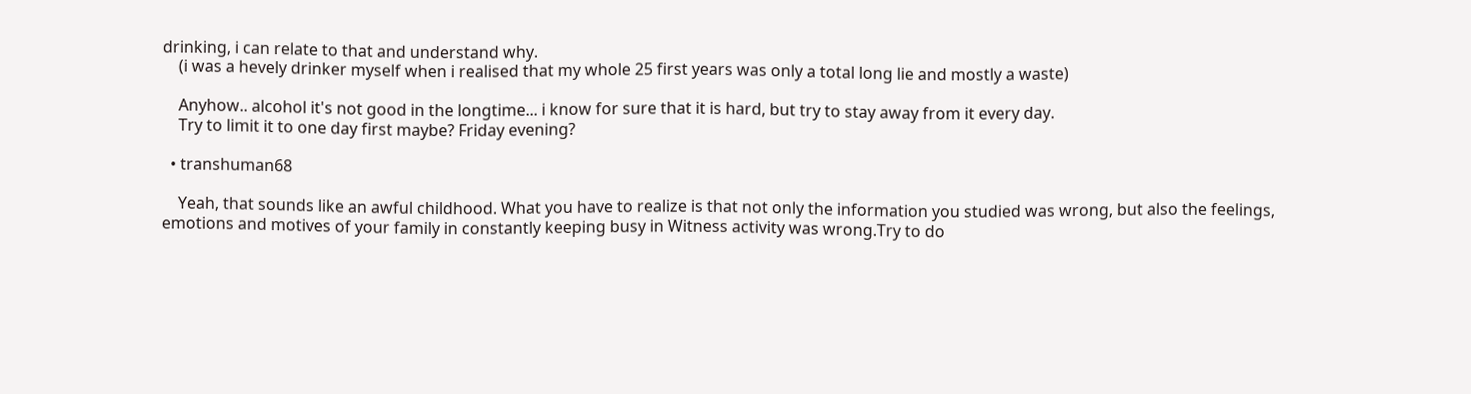drinking, i can relate to that and understand why.
    (i was a hevely drinker myself when i realised that my whole 25 first years was only a total long lie and mostly a waste)

    Anyhow.. alcohol it's not good in the longtime... i know for sure that it is hard, but try to stay away from it every day.
    Try to limit it to one day first maybe? Friday evening?

  • transhuman68

    Yeah, that sounds like an awful childhood. What you have to realize is that not only the information you studied was wrong, but also the feelings, emotions and motives of your family in constantly keeping busy in Witness activity was wrong.Try to do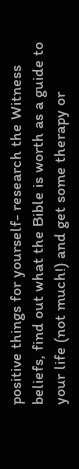positive things for yourself- research the Witness beliefs, find out what the Bible is worth as a guide to your life (not much!) and get some therapy or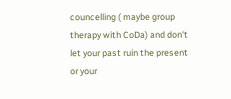councelling ( maybe group therapy with CoDa) and don't let your past ruin the present or your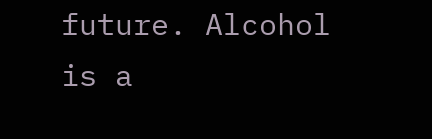future. Alcohol is a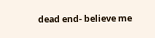dead end- believe me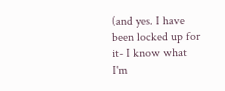(and yes. I have been locked up for it- I know what I'm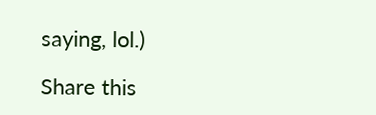saying, lol.)

Share this